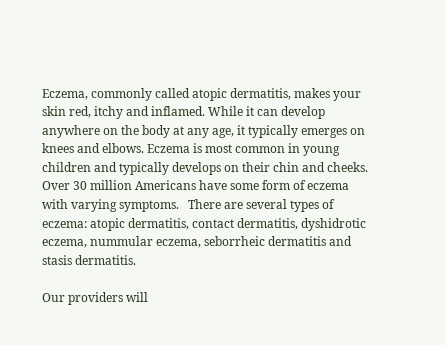Eczema, commonly called atopic dermatitis, makes your skin red, itchy and inflamed. While it can develop anywhere on the body at any age, it typically emerges on knees and elbows. Eczema is most common in young children and typically develops on their chin and cheeks.  Over 30 million Americans have some form of eczema with varying symptoms.   There are several types of eczema: atopic dermatitis, contact dermatitis, dyshidrotic eczema, nummular eczema, seborrheic dermatitis and stasis dermatitis.

Our providers will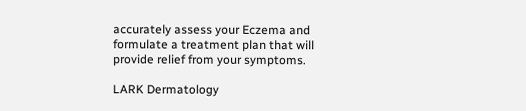accurately assess your Eczema and formulate a treatment plan that will provide relief from your symptoms.

LARK Dermatology